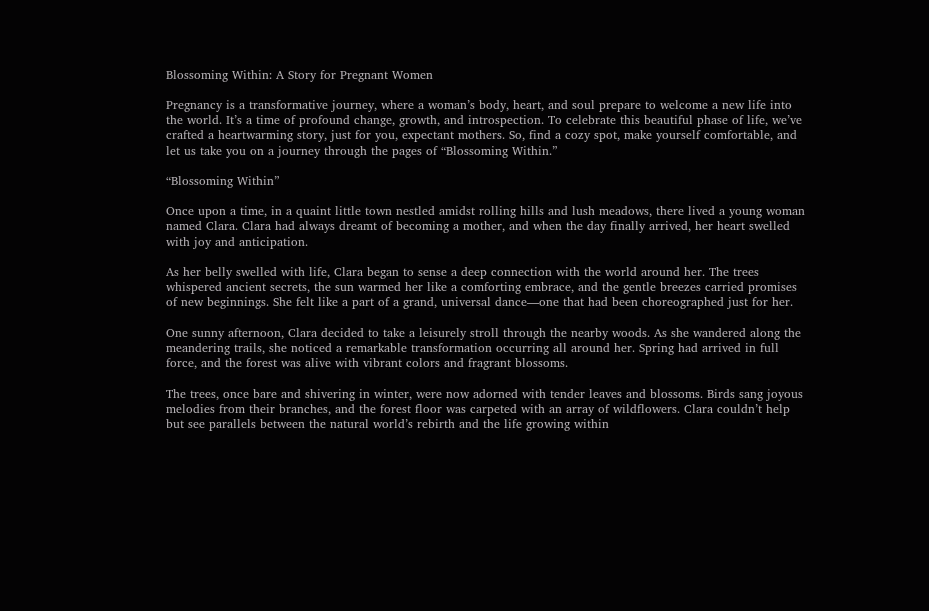Blossoming Within: A Story for Pregnant Women

Pregnancy is a transformative journey, where a woman’s body, heart, and soul prepare to welcome a new life into the world. It’s a time of profound change, growth, and introspection. To celebrate this beautiful phase of life, we’ve crafted a heartwarming story, just for you, expectant mothers. So, find a cozy spot, make yourself comfortable, and let us take you on a journey through the pages of “Blossoming Within.”

“Blossoming Within”

Once upon a time, in a quaint little town nestled amidst rolling hills and lush meadows, there lived a young woman named Clara. Clara had always dreamt of becoming a mother, and when the day finally arrived, her heart swelled with joy and anticipation.

As her belly swelled with life, Clara began to sense a deep connection with the world around her. The trees whispered ancient secrets, the sun warmed her like a comforting embrace, and the gentle breezes carried promises of new beginnings. She felt like a part of a grand, universal dance—one that had been choreographed just for her.

One sunny afternoon, Clara decided to take a leisurely stroll through the nearby woods. As she wandered along the meandering trails, she noticed a remarkable transformation occurring all around her. Spring had arrived in full force, and the forest was alive with vibrant colors and fragrant blossoms.

The trees, once bare and shivering in winter, were now adorned with tender leaves and blossoms. Birds sang joyous melodies from their branches, and the forest floor was carpeted with an array of wildflowers. Clara couldn’t help but see parallels between the natural world’s rebirth and the life growing within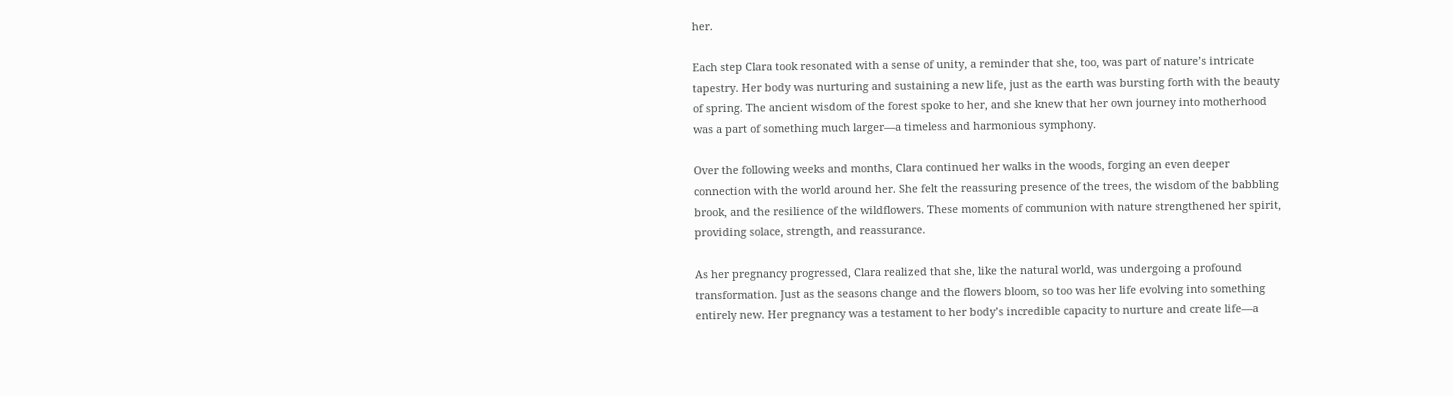her.

Each step Clara took resonated with a sense of unity, a reminder that she, too, was part of nature’s intricate tapestry. Her body was nurturing and sustaining a new life, just as the earth was bursting forth with the beauty of spring. The ancient wisdom of the forest spoke to her, and she knew that her own journey into motherhood was a part of something much larger—a timeless and harmonious symphony.

Over the following weeks and months, Clara continued her walks in the woods, forging an even deeper connection with the world around her. She felt the reassuring presence of the trees, the wisdom of the babbling brook, and the resilience of the wildflowers. These moments of communion with nature strengthened her spirit, providing solace, strength, and reassurance.

As her pregnancy progressed, Clara realized that she, like the natural world, was undergoing a profound transformation. Just as the seasons change and the flowers bloom, so too was her life evolving into something entirely new. Her pregnancy was a testament to her body’s incredible capacity to nurture and create life—a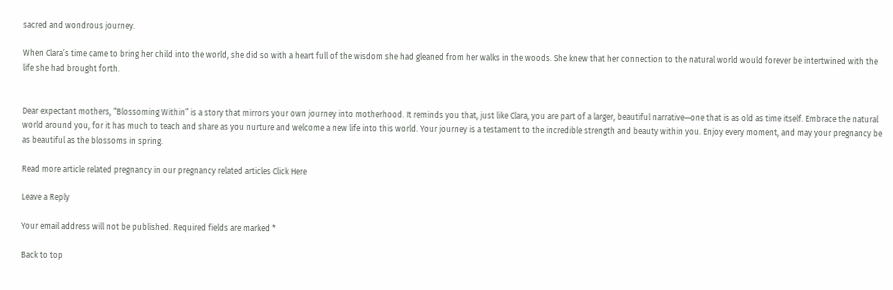sacred and wondrous journey.

When Clara’s time came to bring her child into the world, she did so with a heart full of the wisdom she had gleaned from her walks in the woods. She knew that her connection to the natural world would forever be intertwined with the life she had brought forth.


Dear expectant mothers, “Blossoming Within” is a story that mirrors your own journey into motherhood. It reminds you that, just like Clara, you are part of a larger, beautiful narrative—one that is as old as time itself. Embrace the natural world around you, for it has much to teach and share as you nurture and welcome a new life into this world. Your journey is a testament to the incredible strength and beauty within you. Enjoy every moment, and may your pregnancy be as beautiful as the blossoms in spring.

Read more article related pregnancy in our pregnancy related articles Click Here

Leave a Reply

Your email address will not be published. Required fields are marked *

Back to top